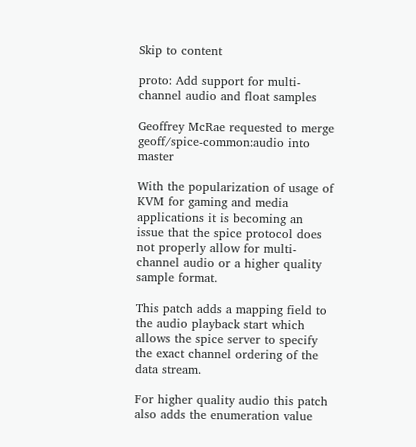Skip to content

proto: Add support for multi-channel audio and float samples

Geoffrey McRae requested to merge geoff/spice-common:audio into master

With the popularization of usage of KVM for gaming and media applications it is becoming an issue that the spice protocol does not properly allow for multi-channel audio or a higher quality sample format.

This patch adds a mapping field to the audio playback start which allows the spice server to specify the exact channel ordering of the data stream.

For higher quality audio this patch also adds the enumeration value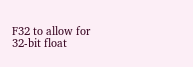F32 to allow for 32-bit float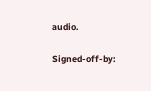audio.

Signed-off-by: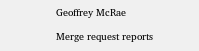Geoffrey McRae

Merge request reports